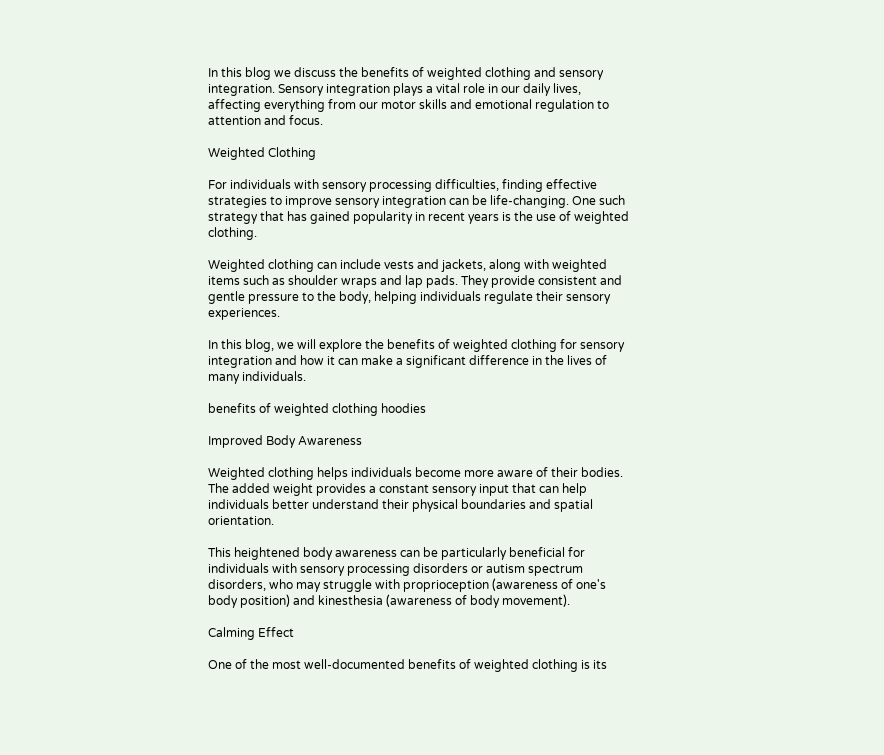In this blog we discuss the benefits of weighted clothing and sensory integration. Sensory integration plays a vital role in our daily lives, affecting everything from our motor skills and emotional regulation to attention and focus.

Weighted Clothing

For individuals with sensory processing difficulties, finding effective strategies to improve sensory integration can be life-changing. One such strategy that has gained popularity in recent years is the use of weighted clothing.

Weighted clothing can include vests and jackets, along with weighted items such as shoulder wraps and lap pads. They provide consistent and gentle pressure to the body, helping individuals regulate their sensory experiences.

In this blog, we will explore the benefits of weighted clothing for sensory integration and how it can make a significant difference in the lives of many individuals.

benefits of weighted clothing hoodies

Improved Body Awareness

Weighted clothing helps individuals become more aware of their bodies. The added weight provides a constant sensory input that can help individuals better understand their physical boundaries and spatial orientation.

This heightened body awareness can be particularly beneficial for individuals with sensory processing disorders or autism spectrum disorders, who may struggle with proprioception (awareness of one's body position) and kinesthesia (awareness of body movement).

Calming Effect

One of the most well-documented benefits of weighted clothing is its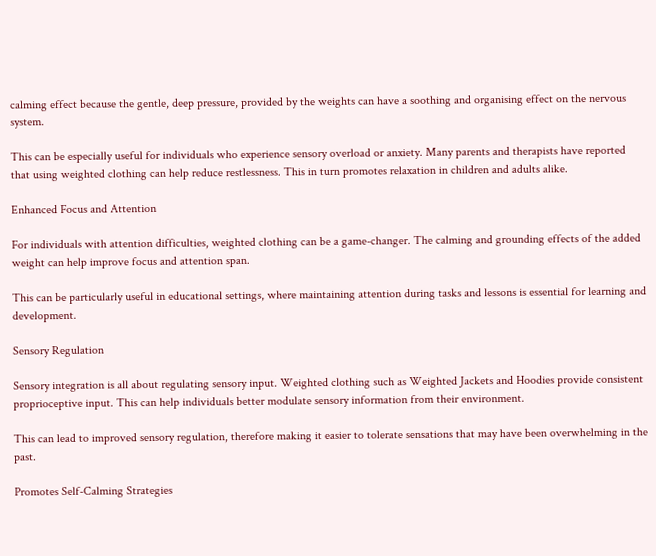calming effect because the gentle, deep pressure, provided by the weights can have a soothing and organising effect on the nervous system.

This can be especially useful for individuals who experience sensory overload or anxiety. Many parents and therapists have reported that using weighted clothing can help reduce restlessness. This in turn promotes relaxation in children and adults alike.

Enhanced Focus and Attention

For individuals with attention difficulties, weighted clothing can be a game-changer. The calming and grounding effects of the added weight can help improve focus and attention span.

This can be particularly useful in educational settings, where maintaining attention during tasks and lessons is essential for learning and development.

Sensory Regulation

Sensory integration is all about regulating sensory input. Weighted clothing such as Weighted Jackets and Hoodies provide consistent proprioceptive input. This can help individuals better modulate sensory information from their environment.

This can lead to improved sensory regulation, therefore making it easier to tolerate sensations that may have been overwhelming in the past.

Promotes Self-Calming Strategies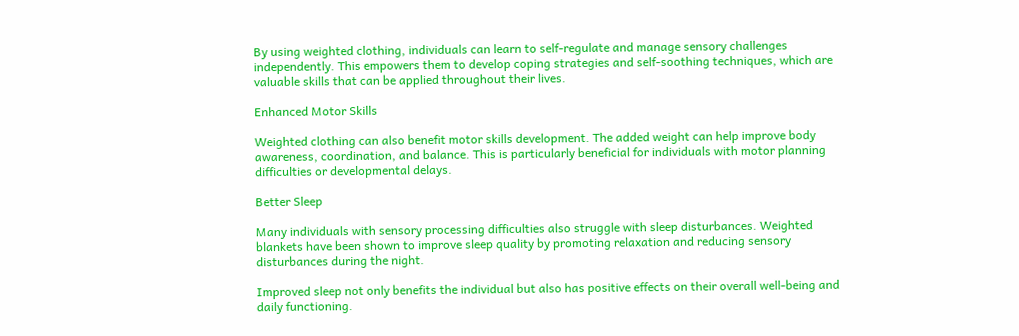By using weighted clothing, individuals can learn to self-regulate and manage sensory challenges independently. This empowers them to develop coping strategies and self-soothing techniques, which are valuable skills that can be applied throughout their lives.

Enhanced Motor Skills

Weighted clothing can also benefit motor skills development. The added weight can help improve body awareness, coordination, and balance. This is particularly beneficial for individuals with motor planning difficulties or developmental delays.

Better Sleep

Many individuals with sensory processing difficulties also struggle with sleep disturbances. Weighted blankets have been shown to improve sleep quality by promoting relaxation and reducing sensory disturbances during the night.

Improved sleep not only benefits the individual but also has positive effects on their overall well-being and daily functioning.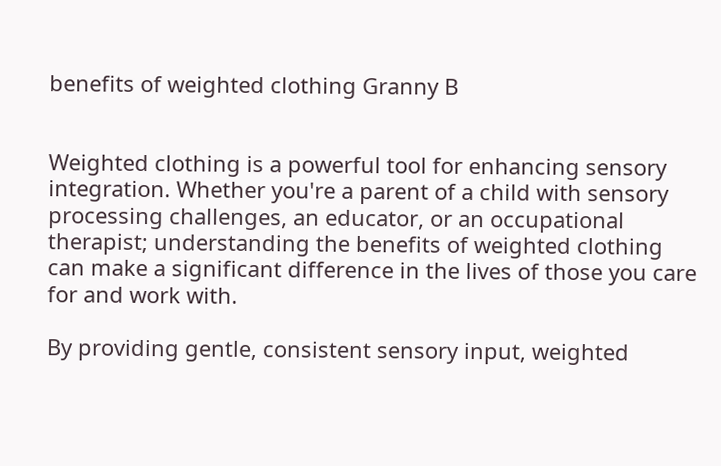benefits of weighted clothing Granny B


Weighted clothing is a powerful tool for enhancing sensory integration. Whether you're a parent of a child with sensory processing challenges, an educator, or an occupational therapist; understanding the benefits of weighted clothing can make a significant difference in the lives of those you care for and work with.

By providing gentle, consistent sensory input, weighted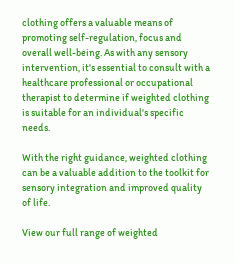clothing offers a valuable means of promoting self-regulation, focus and overall well-being. As with any sensory intervention, it's essential to consult with a healthcare professional or occupational therapist to determine if weighted clothing is suitable for an individual's specific needs.

With the right guidance, weighted clothing can be a valuable addition to the toolkit for sensory integration and improved quality of life.

View our full range of weighted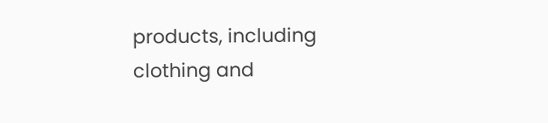products, including clothing and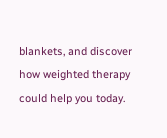blankets, and discover how weighted therapy could help you today.